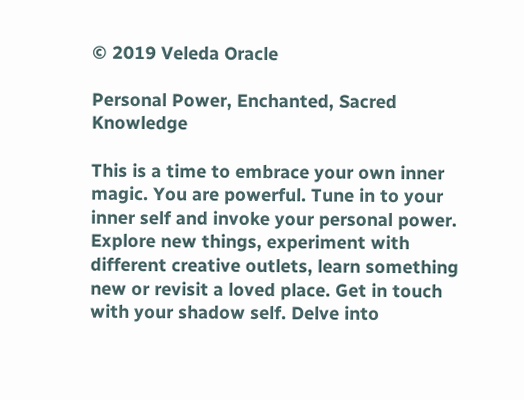© 2019 Veleda Oracle

Personal Power, Enchanted, Sacred Knowledge

This is a time to embrace your own inner magic. You are powerful. Tune in to your inner self and invoke your personal power. Explore new things, experiment with different creative outlets, learn something new or revisit a loved place. Get in touch with your shadow self. Delve into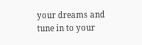your dreams and tune in to your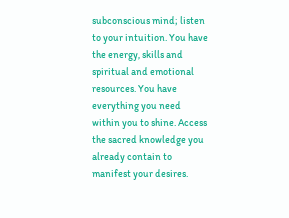subconscious mind; listen to your intuition. You have the energy, skills and spiritual and emotional resources. You have everything you need within you to shine. Access the sacred knowledge you already contain to manifest your desires.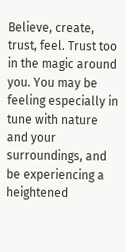Believe, create, trust, feel. Trust too in the magic around you. You may be feeling especially in tune with nature and your surroundings, and be experiencing a heightened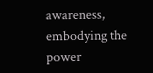awareness, embodying the power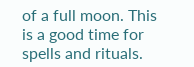of a full moon. This is a good time for spells and rituals.